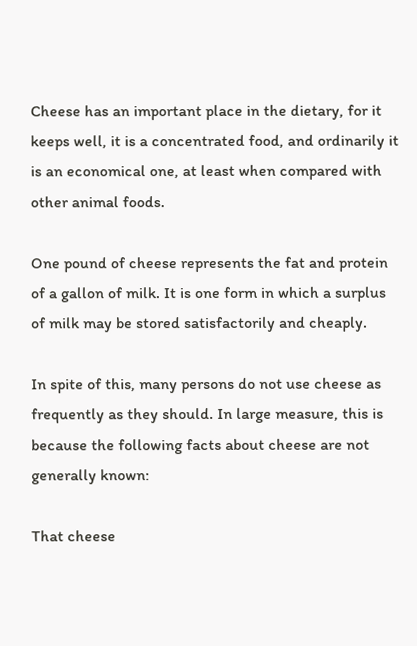Cheese has an important place in the dietary, for it keeps well, it is a concentrated food, and ordinarily it is an economical one, at least when compared with other animal foods.

One pound of cheese represents the fat and protein of a gallon of milk. It is one form in which a surplus of milk may be stored satisfactorily and cheaply.

In spite of this, many persons do not use cheese as frequently as they should. In large measure, this is because the following facts about cheese are not generally known:

That cheese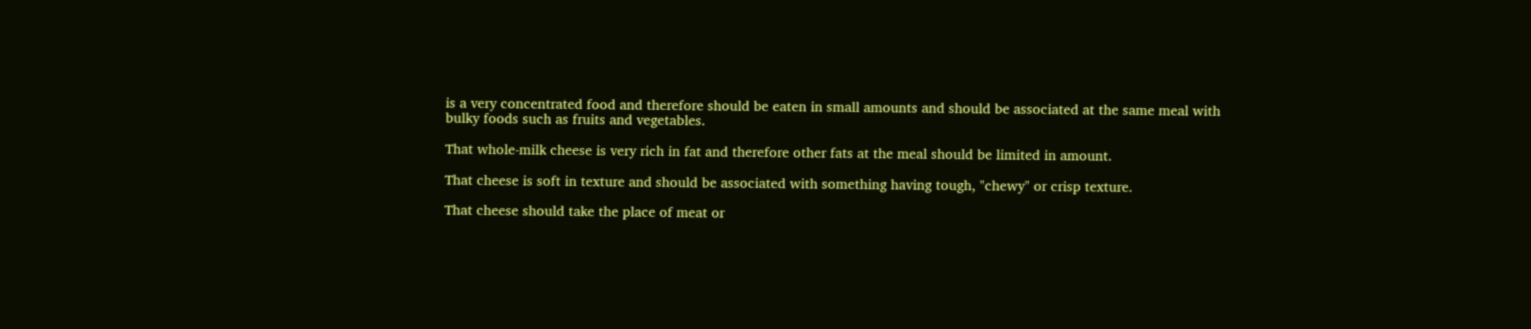is a very concentrated food and therefore should be eaten in small amounts and should be associated at the same meal with bulky foods such as fruits and vegetables.

That whole-milk cheese is very rich in fat and therefore other fats at the meal should be limited in amount.

That cheese is soft in texture and should be associated with something having tough, "chewy" or crisp texture.

That cheese should take the place of meat or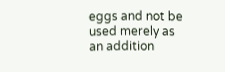eggs and not be used merely as an addition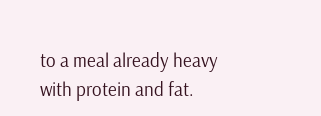to a meal already heavy with protein and fat.